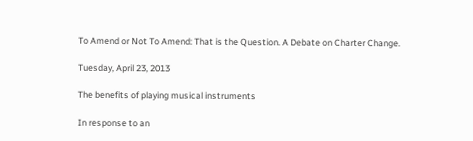To Amend or Not To Amend: That is the Question. A Debate on Charter Change.

Tuesday, April 23, 2013

The benefits of playing musical instruments

In response to an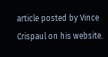article posted by Vince Crispaul on his website.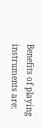Benefits of playing instruments are: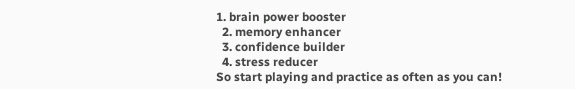1. brain power booster
  2. memory enhancer
  3. confidence builder
  4. stress reducer
So start playing and practice as often as you can!